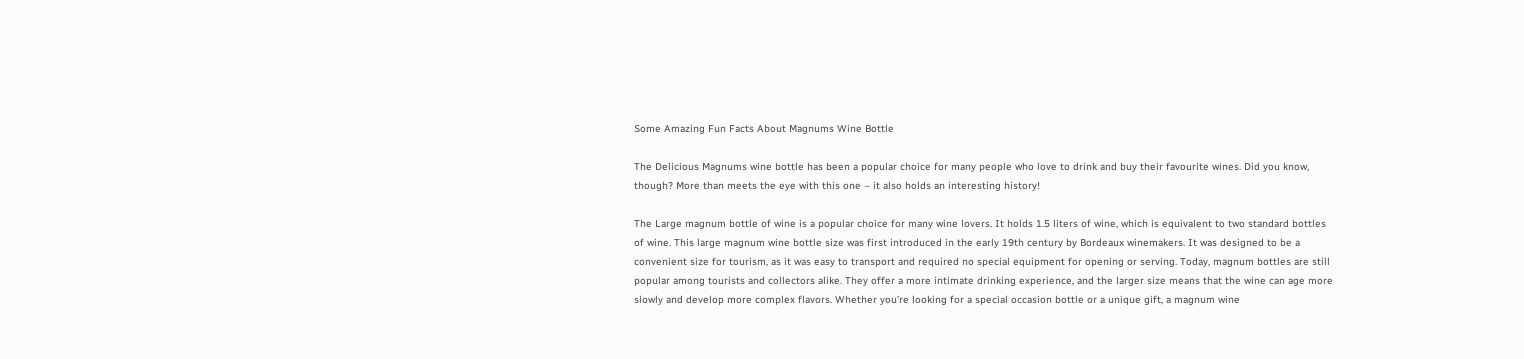Some Amazing Fun Facts About Magnums Wine Bottle

The Delicious Magnums wine bottle has been a popular choice for many people who love to drink and buy their favourite wines. Did you know, though? More than meets the eye with this one – it also holds an interesting history!

The Large magnum bottle of wine is a popular choice for many wine lovers. It holds 1.5 liters of wine, which is equivalent to two standard bottles of wine. This large magnum wine bottle size was first introduced in the early 19th century by Bordeaux winemakers. It was designed to be a convenient size for tourism, as it was easy to transport and required no special equipment for opening or serving. Today, magnum bottles are still popular among tourists and collectors alike. They offer a more intimate drinking experience, and the larger size means that the wine can age more slowly and develop more complex flavors. Whether you’re looking for a special occasion bottle or a unique gift, a magnum wine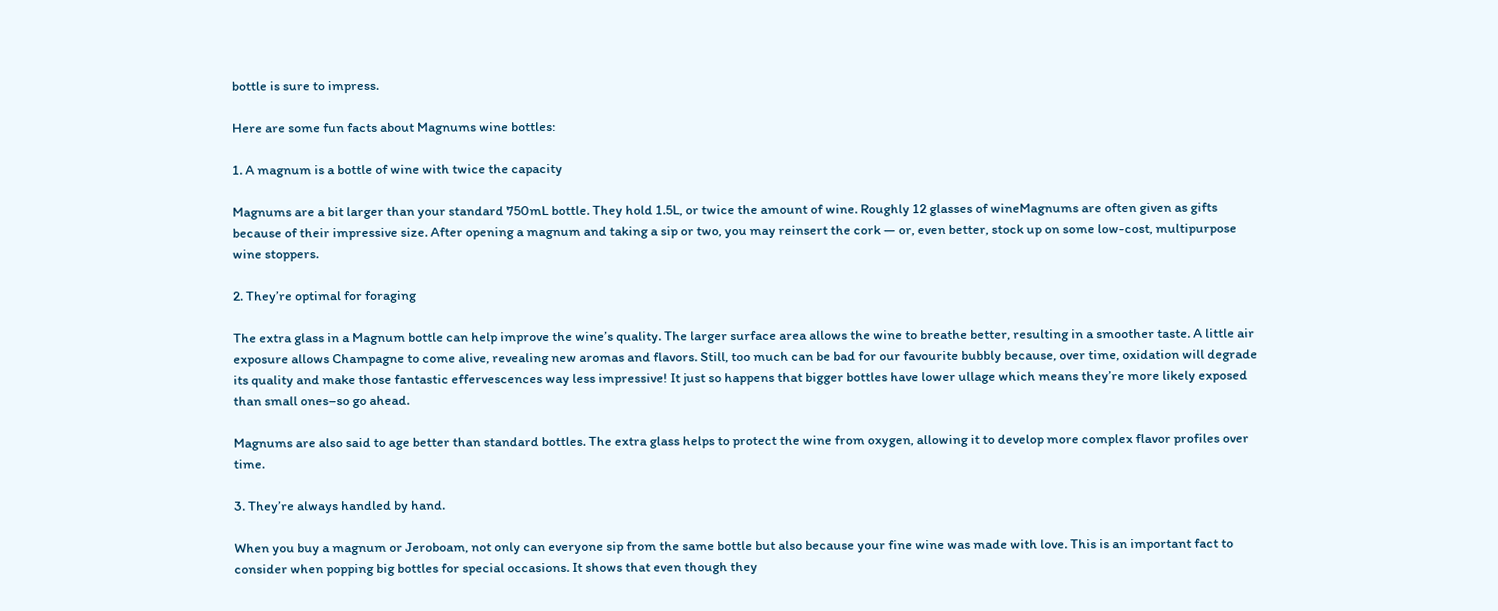bottle is sure to impress.

Here are some fun facts about Magnums wine bottles:

1. A magnum is a bottle of wine with twice the capacity

Magnums are a bit larger than your standard 750mL bottle. They hold 1.5L, or twice the amount of wine. Roughly 12 glasses of wineMagnums are often given as gifts because of their impressive size. After opening a magnum and taking a sip or two, you may reinsert the cork — or, even better, stock up on some low-cost, multipurpose wine stoppers.

2. They’re optimal for foraging

The extra glass in a Magnum bottle can help improve the wine’s quality. The larger surface area allows the wine to breathe better, resulting in a smoother taste. A little air exposure allows Champagne to come alive, revealing new aromas and flavors. Still, too much can be bad for our favourite bubbly because, over time, oxidation will degrade its quality and make those fantastic effervescences way less impressive! It just so happens that bigger bottles have lower ullage which means they’re more likely exposed than small ones–so go ahead.

Magnums are also said to age better than standard bottles. The extra glass helps to protect the wine from oxygen, allowing it to develop more complex flavor profiles over time.

3. They’re always handled by hand.

When you buy a magnum or Jeroboam, not only can everyone sip from the same bottle but also because your fine wine was made with love. This is an important fact to consider when popping big bottles for special occasions. It shows that even though they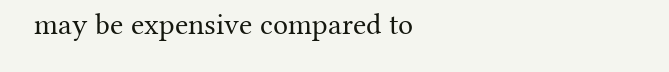may be expensive compared to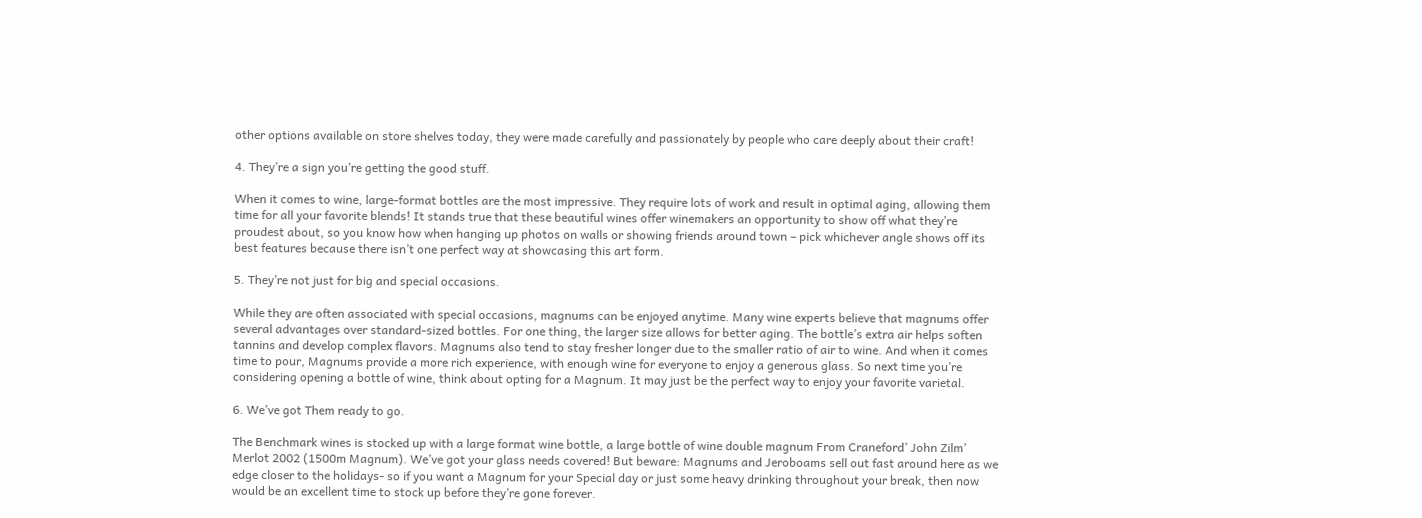other options available on store shelves today, they were made carefully and passionately by people who care deeply about their craft!

4. They’re a sign you’re getting the good stuff.

When it comes to wine, large-format bottles are the most impressive. They require lots of work and result in optimal aging, allowing them time for all your favorite blends! It stands true that these beautiful wines offer winemakers an opportunity to show off what they’re proudest about, so you know how when hanging up photos on walls or showing friends around town – pick whichever angle shows off its best features because there isn’t one perfect way at showcasing this art form.

5. They’re not just for big and special occasions.

While they are often associated with special occasions, magnums can be enjoyed anytime. Many wine experts believe that magnums offer several advantages over standard-sized bottles. For one thing, the larger size allows for better aging. The bottle’s extra air helps soften tannins and develop complex flavors. Magnums also tend to stay fresher longer due to the smaller ratio of air to wine. And when it comes time to pour, Magnums provide a more rich experience, with enough wine for everyone to enjoy a generous glass. So next time you’re considering opening a bottle of wine, think about opting for a Magnum. It may just be the perfect way to enjoy your favorite varietal.

6. We’ve got Them ready to go.

The Benchmark wines is stocked up with a large format wine bottle, a large bottle of wine double magnum From Craneford’ John Zilm’ Merlot 2002 (1500m Magnum). We’ve got your glass needs covered! But beware: Magnums and Jeroboams sell out fast around here as we edge closer to the holidays- so if you want a Magnum for your Special day or just some heavy drinking throughout your break, then now would be an excellent time to stock up before they’re gone forever.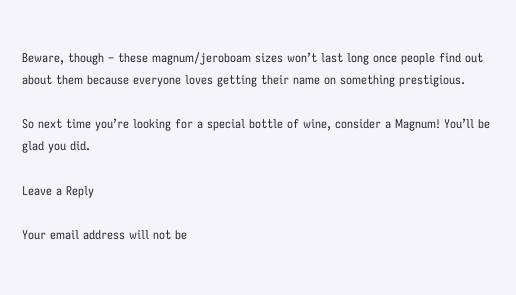Beware, though – these magnum/jeroboam sizes won’t last long once people find out about them because everyone loves getting their name on something prestigious.

So next time you’re looking for a special bottle of wine, consider a Magnum! You’ll be glad you did.

Leave a Reply

Your email address will not be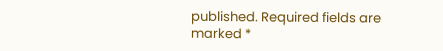published. Required fields are marked *